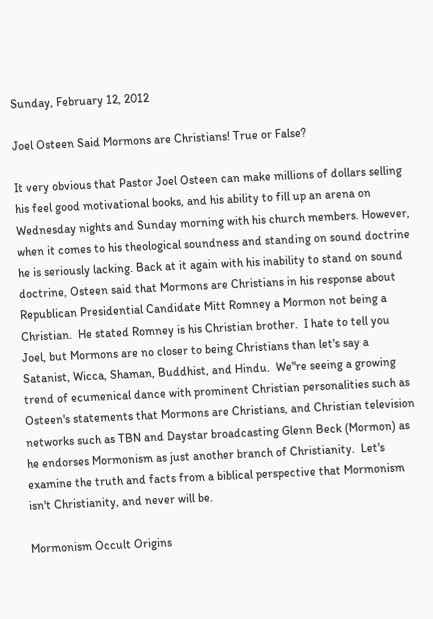Sunday, February 12, 2012

Joel Osteen Said Mormons are Christians! True or False?

It very obvious that Pastor Joel Osteen can make millions of dollars selling his feel good motivational books, and his ability to fill up an arena on Wednesday nights and Sunday morning with his church members. However, when it comes to his theological soundness and standing on sound doctrine he is seriously lacking. Back at it again with his inability to stand on sound doctrine, Osteen said that Mormons are Christians in his response about Republican Presidential Candidate Mitt Romney a Mormon not being a Christian.  He stated Romney is his Christian brother.  I hate to tell you Joel, but Mormons are no closer to being Christians than let's say a Satanist, Wicca, Shaman, Buddhist, and Hindu.  We"re seeing a growing trend of ecumenical dance with prominent Christian personalities such as Osteen's statements that Mormons are Christians, and Christian television networks such as TBN and Daystar broadcasting Glenn Beck (Mormon) as he endorses Mormonism as just another branch of Christianity.  Let's examine the truth and facts from a biblical perspective that Mormonism isn't Christianity, and never will be.

Mormonism Occult Origins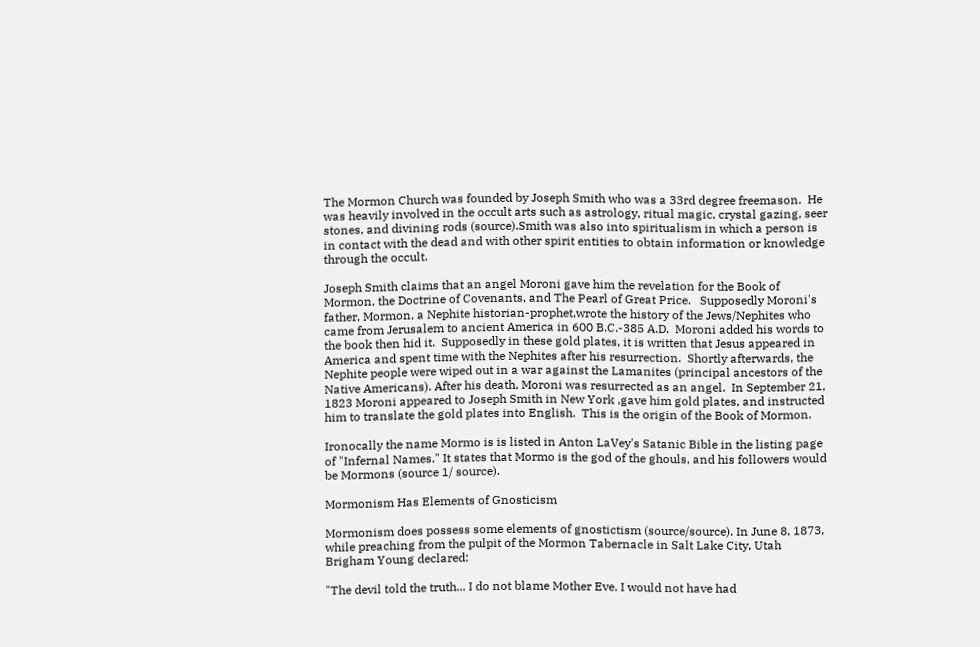The Mormon Church was founded by Joseph Smith who was a 33rd degree freemason.  He was heavily involved in the occult arts such as astrology, ritual magic, crystal gazing, seer stones, and divining rods (source).Smith was also into spiritualism in which a person is in contact with the dead and with other spirit entities to obtain information or knowledge through the occult.

Joseph Smith claims that an angel Moroni gave him the revelation for the Book of Mormon, the Doctrine of Covenants, and The Pearl of Great Price.   Supposedly Moroni's father, Mormon, a Nephite historian-prophet,wrote the history of the Jews/Nephites who came from Jerusalem to ancient America in 600 B.C.-385 A.D.  Moroni added his words to the book then hid it.  Supposedly in these gold plates, it is written that Jesus appeared in America and spent time with the Nephites after his resurrection.  Shortly afterwards, the Nephite people were wiped out in a war against the Lamanites (principal ancestors of the Native Americans). After his death, Moroni was resurrected as an angel.  In September 21, 1823 Moroni appeared to Joseph Smith in New York ,gave him gold plates, and instructed him to translate the gold plates into English.  This is the origin of the Book of Mormon.

Ironocally the name Mormo is is listed in Anton LaVey's Satanic Bible in the listing page of "Infernal Names." It states that Mormo is the god of the ghouls, and his followers would be Mormons (source 1/ source).

Mormonism Has Elements of Gnosticism

Mormonism does possess some elements of gnostictism (source/source). In June 8, 1873, while preaching from the pulpit of the Mormon Tabernacle in Salt Lake City, Utah Brigham Young declared:

"The devil told the truth... I do not blame Mother Eve. I would not have had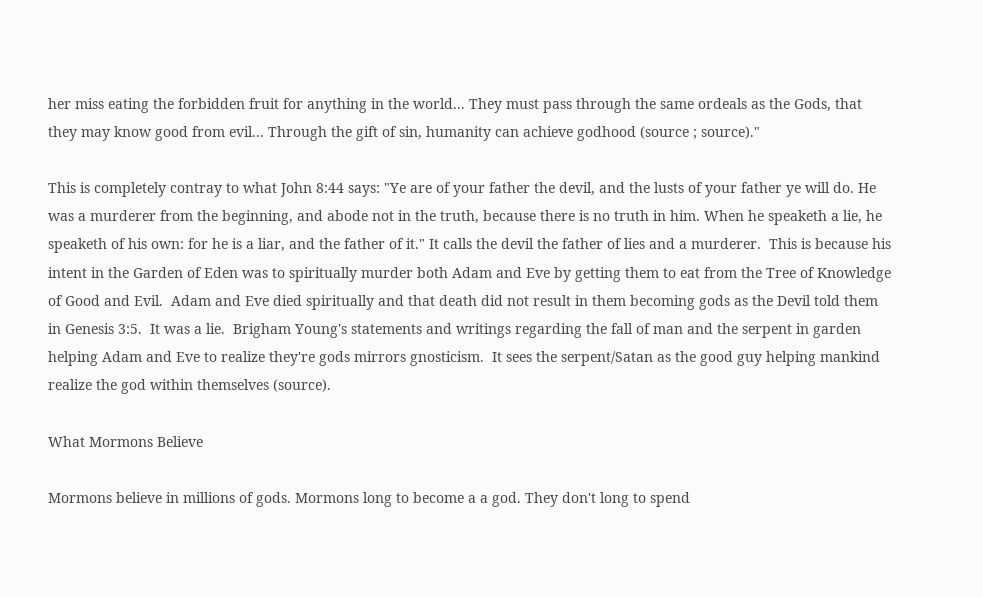her miss eating the forbidden fruit for anything in the world... They must pass through the same ordeals as the Gods, that they may know good from evil... Through the gift of sin, humanity can achieve godhood (source ; source)."

This is completely contray to what John 8:44 says: "Ye are of your father the devil, and the lusts of your father ye will do. He was a murderer from the beginning, and abode not in the truth, because there is no truth in him. When he speaketh a lie, he speaketh of his own: for he is a liar, and the father of it." It calls the devil the father of lies and a murderer.  This is because his intent in the Garden of Eden was to spiritually murder both Adam and Eve by getting them to eat from the Tree of Knowledge of Good and Evil.  Adam and Eve died spiritually and that death did not result in them becoming gods as the Devil told them in Genesis 3:5.  It was a lie.  Brigham Young's statements and writings regarding the fall of man and the serpent in garden helping Adam and Eve to realize they're gods mirrors gnosticism.  It sees the serpent/Satan as the good guy helping mankind realize the god within themselves (source).

What Mormons Believe

Mormons believe in millions of gods. Mormons long to become a a god. They don't long to spend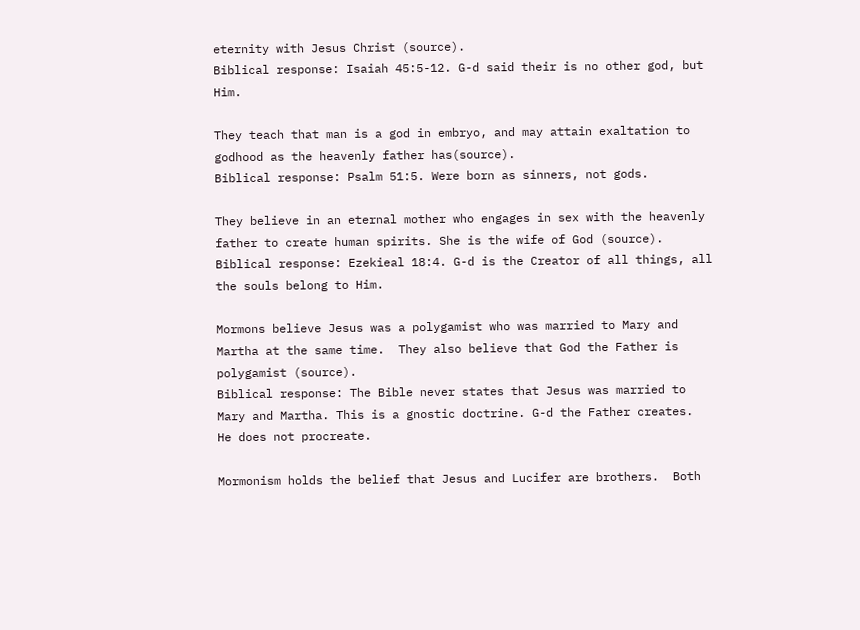eternity with Jesus Christ (source).
Biblical response: Isaiah 45:5-12. G-d said their is no other god, but Him.

They teach that man is a god in embryo, and may attain exaltation to godhood as the heavenly father has(source).
Biblical response: Psalm 51:5. Were born as sinners, not gods.

They believe in an eternal mother who engages in sex with the heavenly father to create human spirits. She is the wife of God (source).
Biblical response: Ezekieal 18:4. G-d is the Creator of all things, all the souls belong to Him.

Mormons believe Jesus was a polygamist who was married to Mary and Martha at the same time.  They also believe that God the Father is polygamist (source).
Biblical response: The Bible never states that Jesus was married to Mary and Martha. This is a gnostic doctrine. G-d the Father creates.  He does not procreate.

Mormonism holds the belief that Jesus and Lucifer are brothers.  Both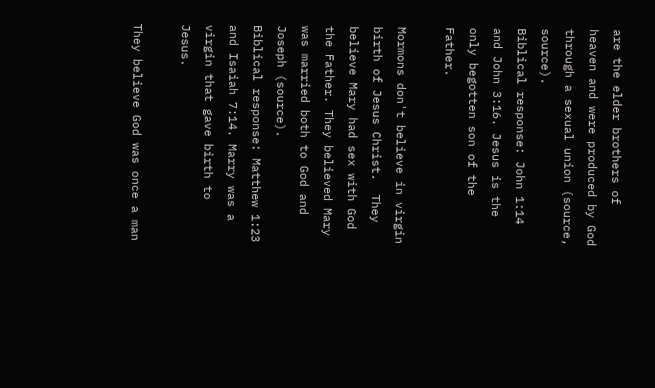are the elder brothers of heaven and were produced by God through a sexual union (source, source).
Biblical response: John 1:14 and John 3:16. Jesus is the only begotten son of the Father.

Mormons don't believe in virgin birth of Jesus Christ.  They believe Mary had sex with God the Father. They believed Mary was married both to God and Joseph (source).
Biblical response: Matthew 1:23 and Isaiah 7:14. Marry was a virgin that gave birth to Jesus.

They believe God was once a man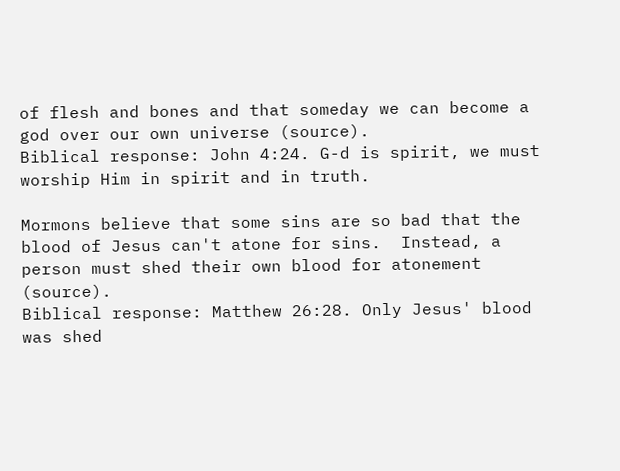of flesh and bones and that someday we can become a god over our own universe (source).
Biblical response: John 4:24. G-d is spirit, we must worship Him in spirit and in truth.

Mormons believe that some sins are so bad that the blood of Jesus can't atone for sins.  Instead, a person must shed their own blood for atonement (source).
Biblical response: Matthew 26:28. Only Jesus' blood was shed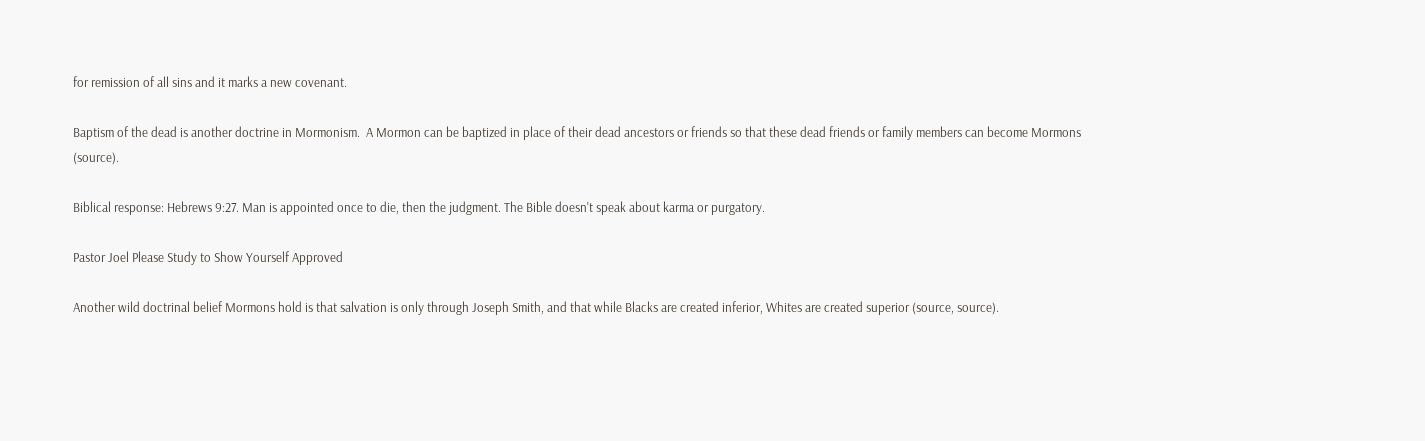for remission of all sins and it marks a new covenant.

Baptism of the dead is another doctrine in Mormonism.  A Mormon can be baptized in place of their dead ancestors or friends so that these dead friends or family members can become Mormons (source).

Biblical response: Hebrews 9:27. Man is appointed once to die, then the judgment. The Bible doesn't speak about karma or purgatory.

Pastor Joel Please Study to Show Yourself Approved

Another wild doctrinal belief Mormons hold is that salvation is only through Joseph Smith, and that while Blacks are created inferior, Whites are created superior (source, source).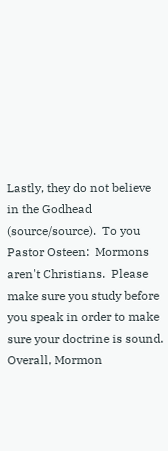Lastly, they do not believe in the Godhead (source/source).  To you Pastor Osteen:  Mormons aren't Christians.  Please make sure you study before you speak in order to make sure your doctrine is sound.  Overall, Mormon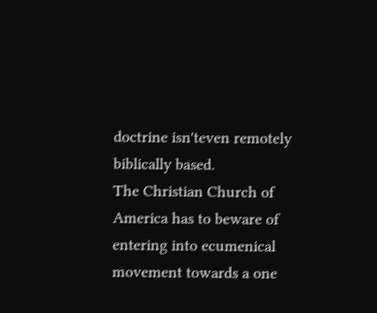doctrine isn'teven remotely biblically based.
The Christian Church of America has to beware of entering into ecumenical movement towards a one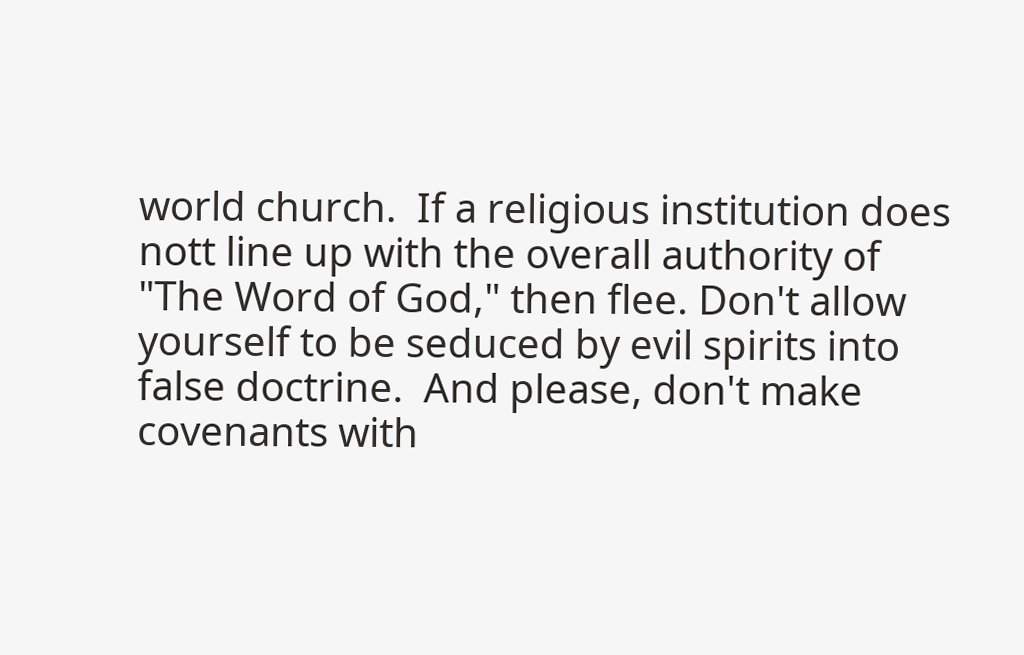world church.  If a religious institution does nott line up with the overall authority of "The Word of God," then flee. Don't allow yourself to be seduced by evil spirits into false doctrine.  And please, don't make covenants with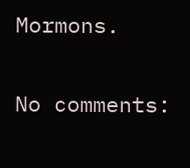Mormons.

No comments: